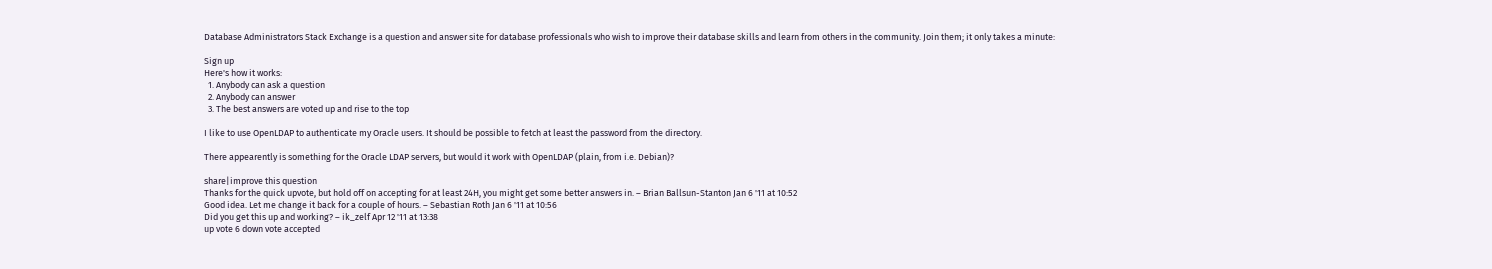Database Administrators Stack Exchange is a question and answer site for database professionals who wish to improve their database skills and learn from others in the community. Join them; it only takes a minute:

Sign up
Here's how it works:
  1. Anybody can ask a question
  2. Anybody can answer
  3. The best answers are voted up and rise to the top

I like to use OpenLDAP to authenticate my Oracle users. It should be possible to fetch at least the password from the directory.

There appearently is something for the Oracle LDAP servers, but would it work with OpenLDAP (plain, from i.e. Debian)?

share|improve this question
Thanks for the quick upvote, but hold off on accepting for at least 24H, you might get some better answers in. – Brian Ballsun-Stanton Jan 6 '11 at 10:52
Good idea. Let me change it back for a couple of hours. – Sebastian Roth Jan 6 '11 at 10:56
Did you get this up and working? – ik_zelf Apr 12 '11 at 13:38
up vote 6 down vote accepted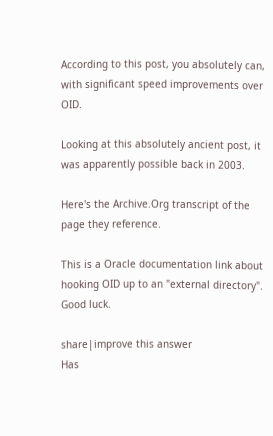According to this post, you absolutely can, with significant speed improvements over OID.

Looking at this absolutely ancient post, it was apparently possible back in 2003.

Here's the Archive.Org transcript of the page they reference.

This is a Oracle documentation link about hooking OID up to an "external directory". Good luck.

share|improve this answer
Has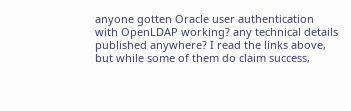anyone gotten Oracle user authentication with OpenLDAP working? any technical details published anywhere? I read the links above, but while some of them do claim success,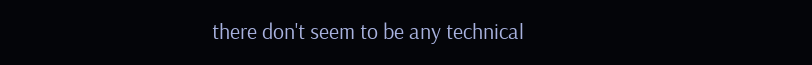there don't seem to be any technical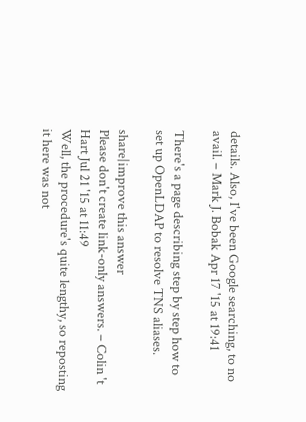details. Also, I've been Google searching, to no avail. – Mark J. Bobak Apr 17 '15 at 19:41

There's a page describing step by step how to set up OpenLDAP to resolve TNS aliases.

share|improve this answer
Please don't create link-only answers. – Colin 't Hart Jul 21 '15 at 11:49
Well, the procedure's quite lengthy, so reposting it here was not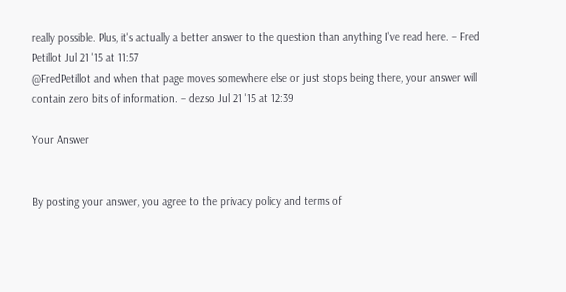really possible. Plus, it's actually a better answer to the question than anything I've read here. – Fred Petillot Jul 21 '15 at 11:57
@FredPetillot and when that page moves somewhere else or just stops being there, your answer will contain zero bits of information. – dezso Jul 21 '15 at 12:39

Your Answer


By posting your answer, you agree to the privacy policy and terms of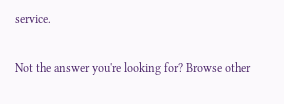service.

Not the answer you're looking for? Browse other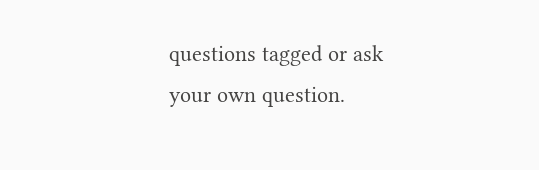questions tagged or ask your own question.